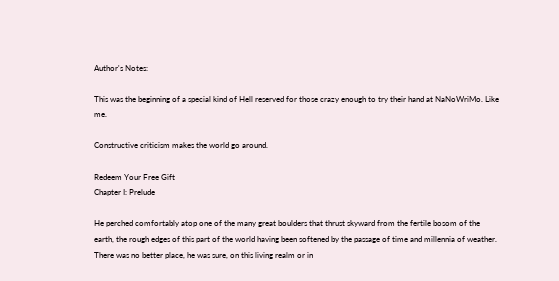Author's Notes:

This was the beginning of a special kind of Hell reserved for those crazy enough to try their hand at NaNoWriMo. Like me.

Constructive criticism makes the world go around.

Redeem Your Free Gift
Chapter I: Prelude

He perched comfortably atop one of the many great boulders that thrust skyward from the fertile bosom of the earth, the rough edges of this part of the world having been softened by the passage of time and millennia of weather. There was no better place, he was sure, on this living realm or in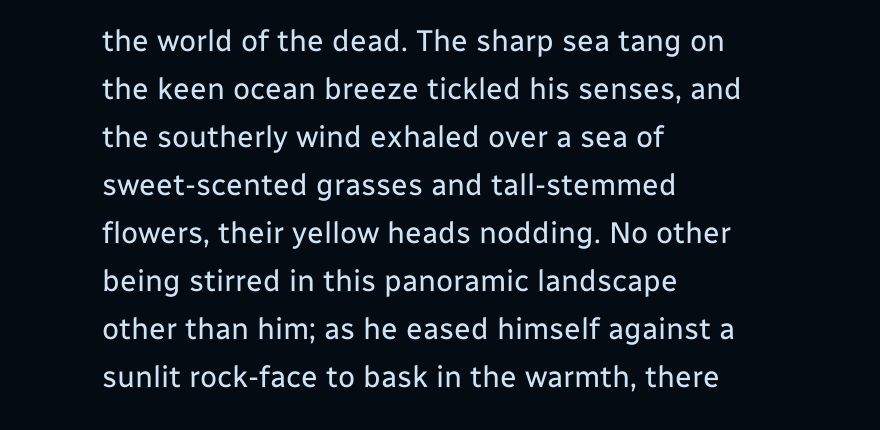the world of the dead. The sharp sea tang on the keen ocean breeze tickled his senses, and the southerly wind exhaled over a sea of sweet-scented grasses and tall-stemmed flowers, their yellow heads nodding. No other being stirred in this panoramic landscape other than him; as he eased himself against a sunlit rock-face to bask in the warmth, there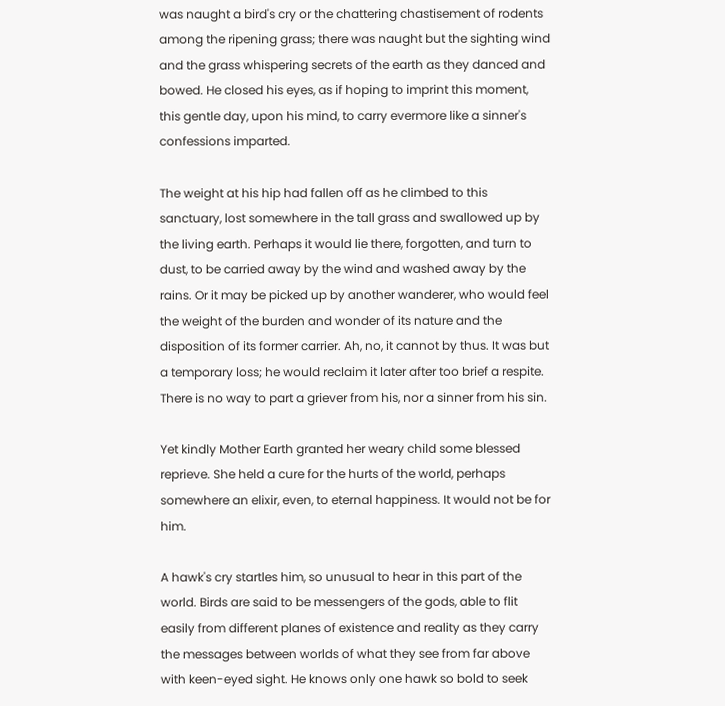was naught a bird's cry or the chattering chastisement of rodents among the ripening grass; there was naught but the sighting wind and the grass whispering secrets of the earth as they danced and bowed. He closed his eyes, as if hoping to imprint this moment, this gentle day, upon his mind, to carry evermore like a sinner's confessions imparted.

The weight at his hip had fallen off as he climbed to this sanctuary, lost somewhere in the tall grass and swallowed up by the living earth. Perhaps it would lie there, forgotten, and turn to dust, to be carried away by the wind and washed away by the rains. Or it may be picked up by another wanderer, who would feel the weight of the burden and wonder of its nature and the disposition of its former carrier. Ah, no, it cannot by thus. It was but a temporary loss; he would reclaim it later after too brief a respite. There is no way to part a griever from his, nor a sinner from his sin.

Yet kindly Mother Earth granted her weary child some blessed reprieve. She held a cure for the hurts of the world, perhaps somewhere an elixir, even, to eternal happiness. It would not be for him.

A hawk's cry startles him, so unusual to hear in this part of the world. Birds are said to be messengers of the gods, able to flit easily from different planes of existence and reality as they carry the messages between worlds of what they see from far above with keen-eyed sight. He knows only one hawk so bold to seek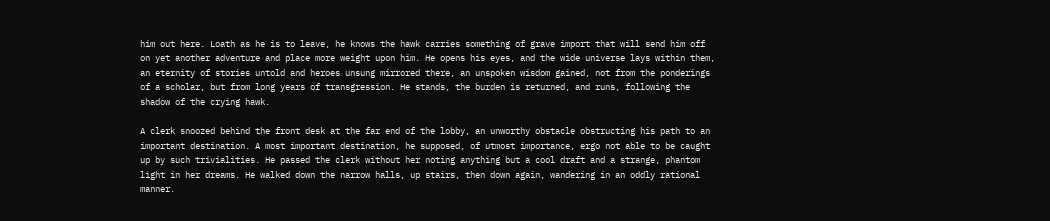him out here. Loath as he is to leave, he knows the hawk carries something of grave import that will send him off on yet another adventure and place more weight upon him. He opens his eyes, and the wide universe lays within them, an eternity of stories untold and heroes unsung mirrored there, an unspoken wisdom gained, not from the ponderings of a scholar, but from long years of transgression. He stands, the burden is returned, and runs, following the shadow of the crying hawk.

A clerk snoozed behind the front desk at the far end of the lobby, an unworthy obstacle obstructing his path to an important destination. A most important destination, he supposed, of utmost importance, ergo not able to be caught up by such trivialities. He passed the clerk without her noting anything but a cool draft and a strange, phantom light in her dreams. He walked down the narrow halls, up stairs, then down again, wandering in an oddly rational manner.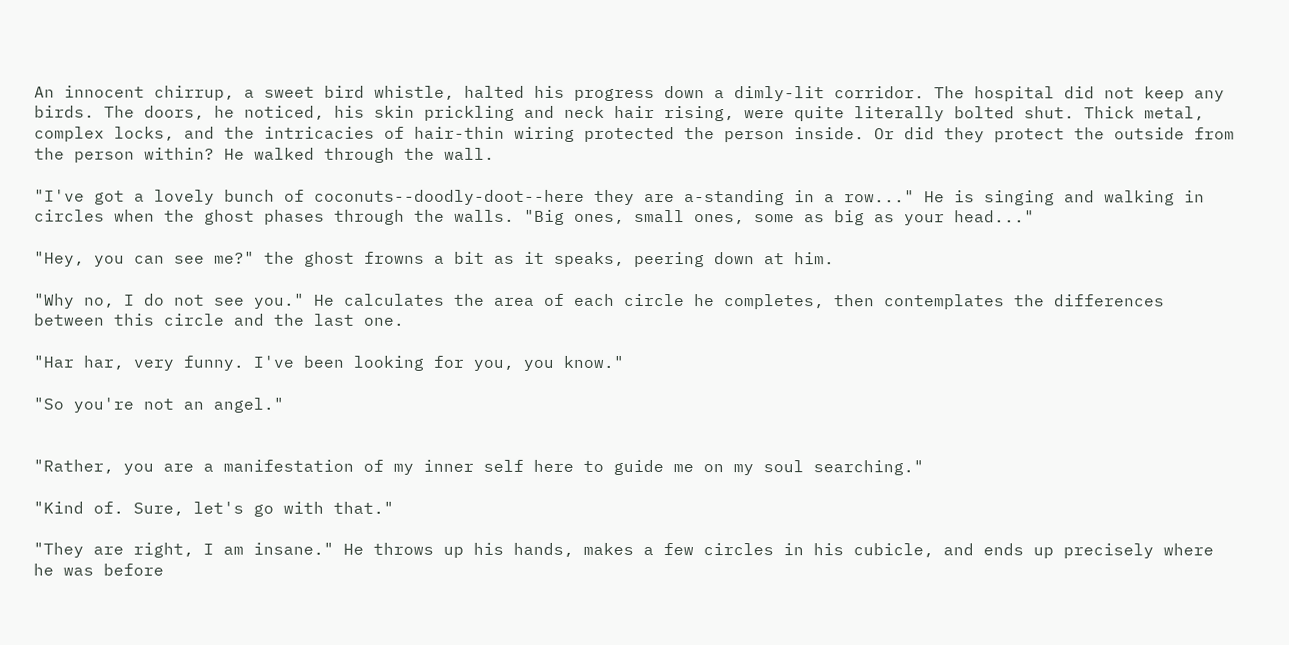An innocent chirrup, a sweet bird whistle, halted his progress down a dimly-lit corridor. The hospital did not keep any birds. The doors, he noticed, his skin prickling and neck hair rising, were quite literally bolted shut. Thick metal, complex locks, and the intricacies of hair-thin wiring protected the person inside. Or did they protect the outside from the person within? He walked through the wall.

"I've got a lovely bunch of coconuts--doodly-doot--here they are a-standing in a row..." He is singing and walking in circles when the ghost phases through the walls. "Big ones, small ones, some as big as your head..."

"Hey, you can see me?" the ghost frowns a bit as it speaks, peering down at him.

"Why no, I do not see you." He calculates the area of each circle he completes, then contemplates the differences between this circle and the last one.

"Har har, very funny. I've been looking for you, you know."

"So you're not an angel."


"Rather, you are a manifestation of my inner self here to guide me on my soul searching."

"Kind of. Sure, let's go with that."

"They are right, I am insane." He throws up his hands, makes a few circles in his cubicle, and ends up precisely where he was before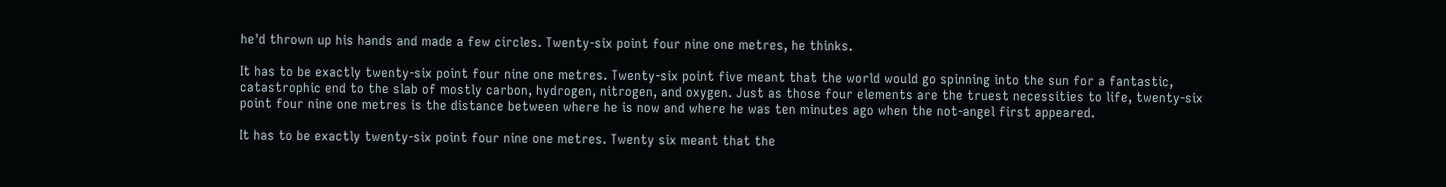he'd thrown up his hands and made a few circles. Twenty-six point four nine one metres, he thinks.

It has to be exactly twenty-six point four nine one metres. Twenty-six point five meant that the world would go spinning into the sun for a fantastic, catastrophic end to the slab of mostly carbon, hydrogen, nitrogen, and oxygen. Just as those four elements are the truest necessities to life, twenty-six point four nine one metres is the distance between where he is now and where he was ten minutes ago when the not-angel first appeared.

It has to be exactly twenty-six point four nine one metres. Twenty six meant that the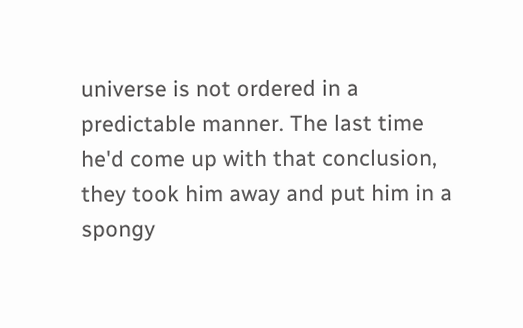universe is not ordered in a predictable manner. The last time he'd come up with that conclusion, they took him away and put him in a spongy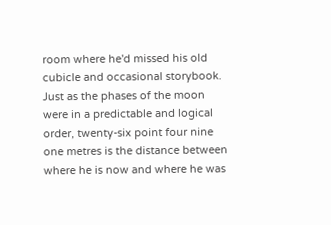room where he'd missed his old cubicle and occasional storybook. Just as the phases of the moon were in a predictable and logical order, twenty-six point four nine one metres is the distance between where he is now and where he was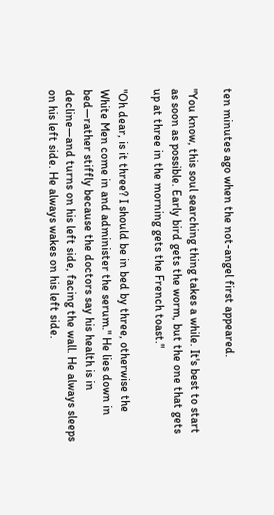ten minutes ago when the not-angel first appeared.

"You know, this soul searching thing takes a while. It's best to start as soon as possible. Early bird gets the worm, but the one that gets up at three in the morning gets the French toast."

"Oh dear, is it three? I should be in bed by three, otherwise the White Men come in and administer the serum." He lies down in bed—rather stiffly because the doctors say his health is in decline—and turns on his left side, facing the wall. He always sleeps on his left side. He always wakes on his left side.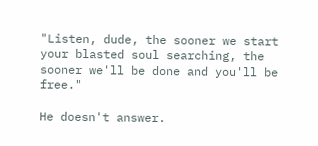"Listen, dude, the sooner we start your blasted soul searching, the sooner we'll be done and you'll be free."

He doesn't answer.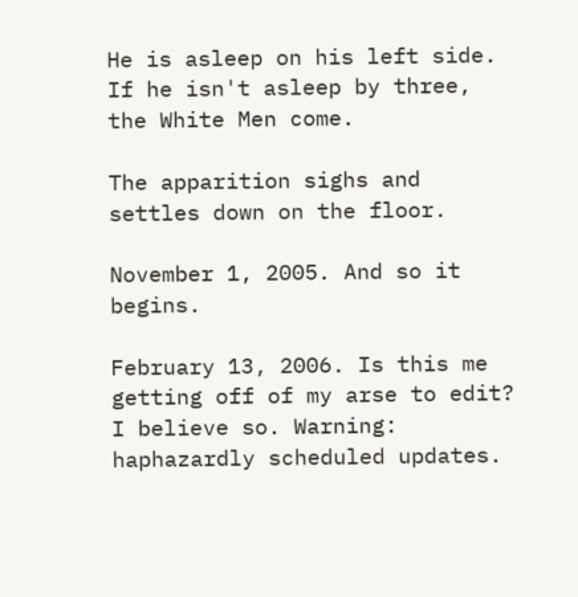He is asleep on his left side. If he isn't asleep by three, the White Men come.

The apparition sighs and settles down on the floor.

November 1, 2005. And so it begins.

February 13, 2006. Is this me getting off of my arse to edit? I believe so. Warning: haphazardly scheduled updates.